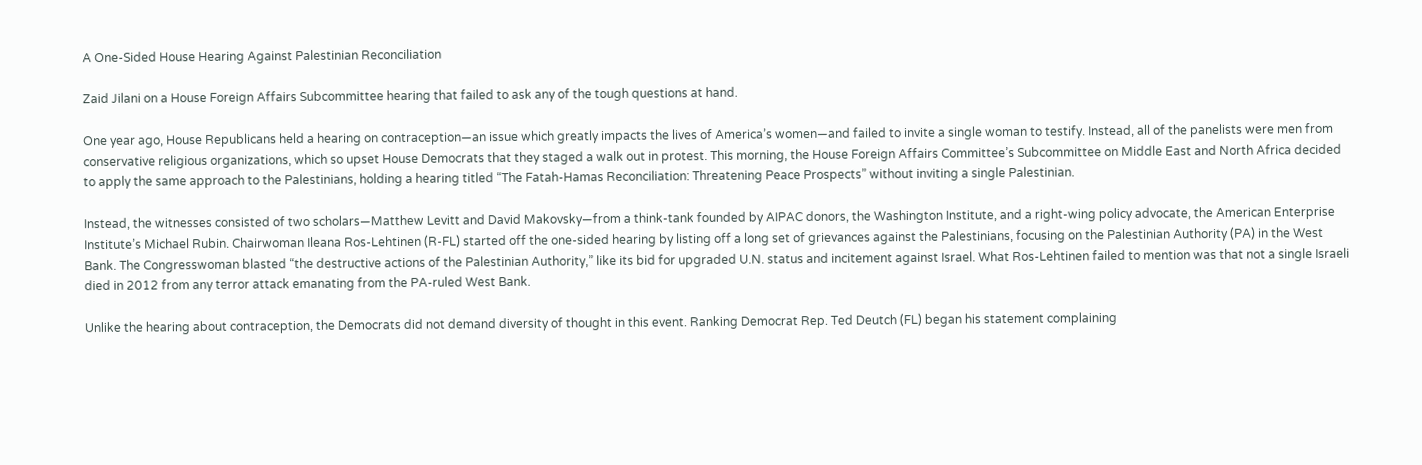A One-Sided House Hearing Against Palestinian Reconciliation

Zaid Jilani on a House Foreign Affairs Subcommittee hearing that failed to ask any of the tough questions at hand.

One year ago, House Republicans held a hearing on contraception—an issue which greatly impacts the lives of America’s women—and failed to invite a single woman to testify. Instead, all of the panelists were men from conservative religious organizations, which so upset House Democrats that they staged a walk out in protest. This morning, the House Foreign Affairs Committee’s Subcommittee on Middle East and North Africa decided to apply the same approach to the Palestinians, holding a hearing titled “The Fatah-Hamas Reconciliation: Threatening Peace Prospects” without inviting a single Palestinian.

Instead, the witnesses consisted of two scholars—Matthew Levitt and David Makovsky—from a think-tank founded by AIPAC donors, the Washington Institute, and a right-wing policy advocate, the American Enterprise Institute’s Michael Rubin. Chairwoman Ileana Ros-Lehtinen (R-FL) started off the one-sided hearing by listing off a long set of grievances against the Palestinians, focusing on the Palestinian Authority (PA) in the West Bank. The Congresswoman blasted “the destructive actions of the Palestinian Authority,” like its bid for upgraded U.N. status and incitement against Israel. What Ros-Lehtinen failed to mention was that not a single Israeli died in 2012 from any terror attack emanating from the PA-ruled West Bank.

Unlike the hearing about contraception, the Democrats did not demand diversity of thought in this event. Ranking Democrat Rep. Ted Deutch (FL) began his statement complaining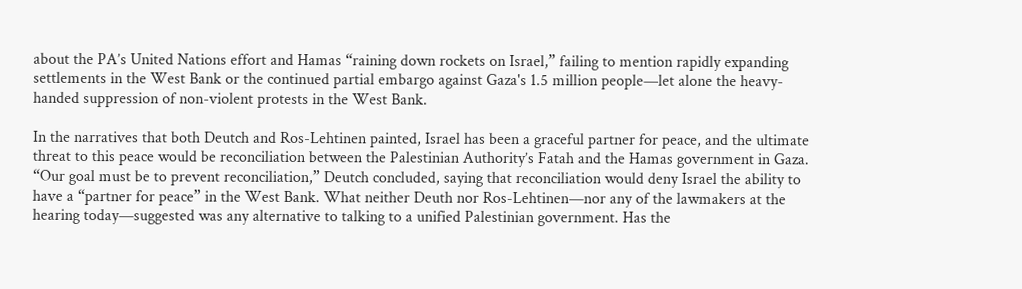about the PA’s United Nations effort and Hamas “raining down rockets on Israel,” failing to mention rapidly expanding settlements in the West Bank or the continued partial embargo against Gaza's 1.5 million people—let alone the heavy-handed suppression of non-violent protests in the West Bank.

In the narratives that both Deutch and Ros-Lehtinen painted, Israel has been a graceful partner for peace, and the ultimate threat to this peace would be reconciliation between the Palestinian Authority’s Fatah and the Hamas government in Gaza. “Our goal must be to prevent reconciliation,” Deutch concluded, saying that reconciliation would deny Israel the ability to have a “partner for peace” in the West Bank. What neither Deuth nor Ros-Lehtinen—nor any of the lawmakers at the hearing today—suggested was any alternative to talking to a unified Palestinian government. Has the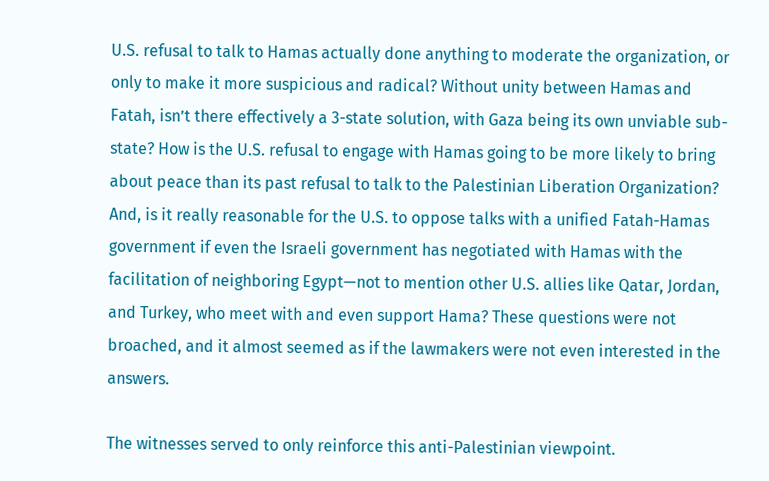U.S. refusal to talk to Hamas actually done anything to moderate the organization, or only to make it more suspicious and radical? Without unity between Hamas and Fatah, isn’t there effectively a 3-state solution, with Gaza being its own unviable sub-state? How is the U.S. refusal to engage with Hamas going to be more likely to bring about peace than its past refusal to talk to the Palestinian Liberation Organization? And, is it really reasonable for the U.S. to oppose talks with a unified Fatah-Hamas government if even the Israeli government has negotiated with Hamas with the facilitation of neighboring Egypt—not to mention other U.S. allies like Qatar, Jordan, and Turkey, who meet with and even support Hama? These questions were not broached, and it almost seemed as if the lawmakers were not even interested in the answers.

The witnesses served to only reinforce this anti-Palestinian viewpoint.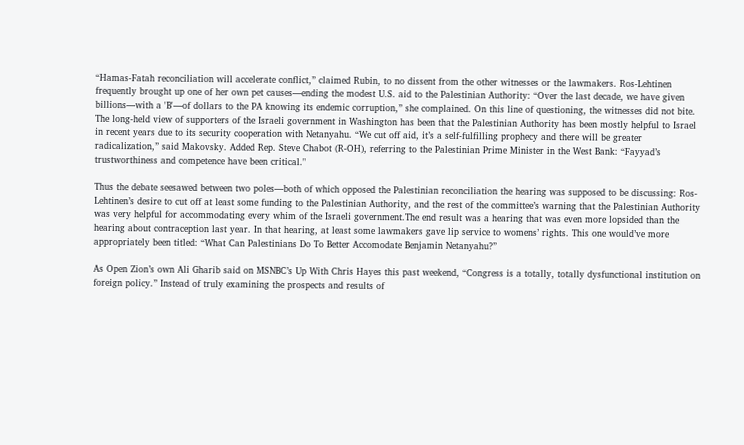“Hamas-Fatah reconciliation will accelerate conflict,” claimed Rubin, to no dissent from the other witnesses or the lawmakers. Ros-Lehtinen frequently brought up one of her own pet causes—ending the modest U.S. aid to the Palestinian Authority: “Over the last decade, we have given billions—with a 'B'—of dollars to the PA knowing its endemic corruption,” she complained. On this line of questioning, the witnesses did not bite. The long-held view of supporters of the Israeli government in Washington has been that the Palestinian Authority has been mostly helpful to Israel in recent years due to its security cooperation with Netanyahu. “We cut off aid, it’s a self-fulfilling prophecy and there will be greater radicalization,” said Makovsky. Added Rep. Steve Chabot (R-OH), referring to the Palestinian Prime Minister in the West Bank: “Fayyad’s trustworthiness and competence have been critical."

Thus the debate seesawed between two poles—both of which opposed the Palestinian reconciliation the hearing was supposed to be discussing: Ros-Lehtinen’s desire to cut off at least some funding to the Palestinian Authority, and the rest of the committee’s warning that the Palestinian Authority was very helpful for accommodating every whim of the Israeli government.The end result was a hearing that was even more lopsided than the hearing about contraception last year. In that hearing, at least some lawmakers gave lip service to womens’ rights. This one would’ve more appropriately been titled: “What Can Palestinians Do To Better Accomodate Benjamin Netanyahu?”

As Open Zion’s own Ali Gharib said on MSNBC’s Up With Chris Hayes this past weekend, “Congress is a totally, totally dysfunctional institution on foreign policy.” Instead of truly examining the prospects and results of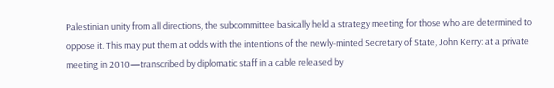Palestinian unity from all directions, the subcommittee basically held a strategy meeting for those who are determined to oppose it. This may put them at odds with the intentions of the newly-minted Secretary of State, John Kerry: at a private meeting in 2010—transcribed by diplomatic staff in a cable released by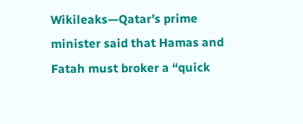Wikileaks—Qatar's prime minister said that Hamas and Fatah must broker a “quick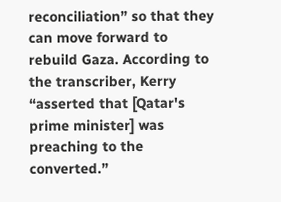reconciliation” so that they can move forward to rebuild Gaza. According to the transcriber, Kerry “asserted that [Qatar's prime minister] was preaching to the converted.”